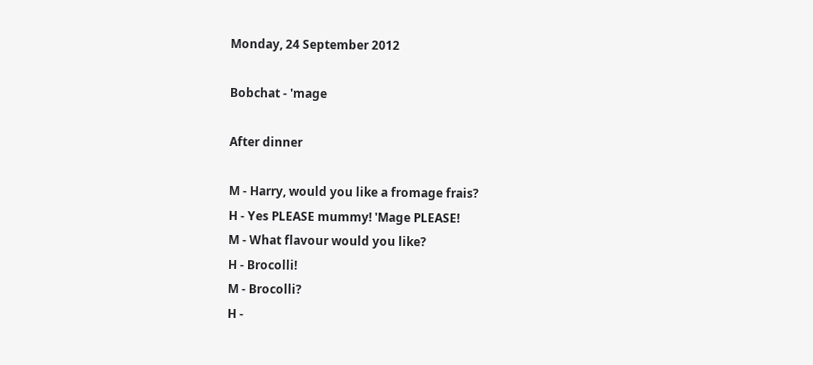Monday, 24 September 2012

Bobchat - 'mage

After dinner

M - Harry, would you like a fromage frais?
H - Yes PLEASE mummy! 'Mage PLEASE!
M - What flavour would you like?
H - Brocolli!
M - Brocolli?
H -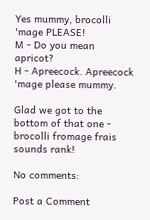Yes mummy, brocolli 'mage PLEASE!
M - Do you mean apricot?
H - Apreecock. Apreecock 'mage please mummy.

Glad we got to the bottom of that one - brocolli fromage frais sounds rank!

No comments:

Post a Comment